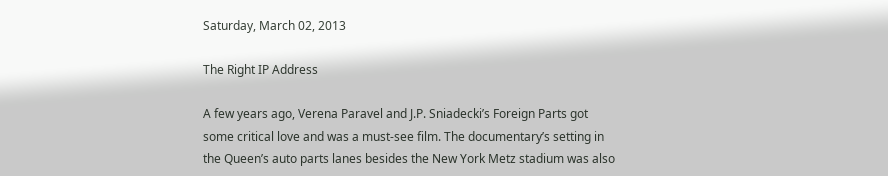Saturday, March 02, 2013

The Right IP Address

A few years ago, Verena Paravel and J.P. Sniadecki’s Foreign Parts got some critical love and was a must-see film. The documentary’s setting in the Queen’s auto parts lanes besides the New York Metz stadium was also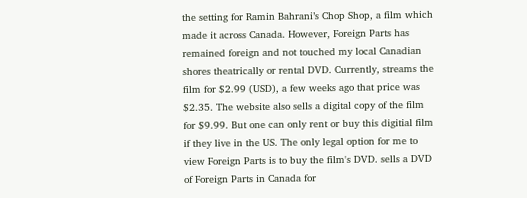the setting for Ramin Bahrani’s Chop Shop, a film which made it across Canada. However, Foreign Parts has remained foreign and not touched my local Canadian shores theatrically or rental DVD. Currently, streams the film for $2.99 (USD), a few weeks ago that price was $2.35. The website also sells a digital copy of the film for $9.99. But one can only rent or buy this digitial film if they live in the US. The only legal option for me to view Foreign Parts is to buy the film's DVD. sells a DVD of Foreign Parts in Canada for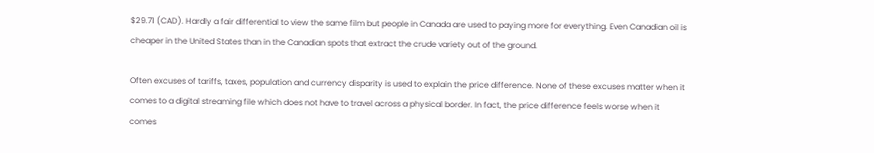$29.71 (CAD). Hardly a fair differential to view the same film but people in Canada are used to paying more for everything. Even Canadian oil is cheaper in the United States than in the Canadian spots that extract the crude variety out of the ground.

Often excuses of tariffs, taxes, population and currency disparity is used to explain the price difference. None of these excuses matter when it comes to a digital streaming file which does not have to travel across a physical border. In fact, the price difference feels worse when it comes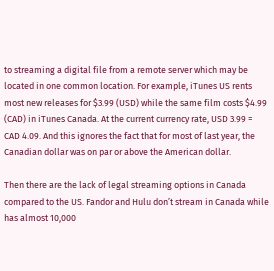to streaming a digital file from a remote server which may be located in one common location. For example, iTunes US rents most new releases for $3.99 (USD) while the same film costs $4.99 (CAD) in iTunes Canada. At the current currency rate, USD 3.99 = CAD 4.09. And this ignores the fact that for most of last year, the Canadian dollar was on par or above the American dollar.

Then there are the lack of legal streaming options in Canada compared to the US. Fandor and Hulu don’t stream in Canada while has almost 10,000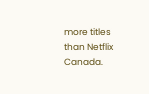more titles than Netflix Canada.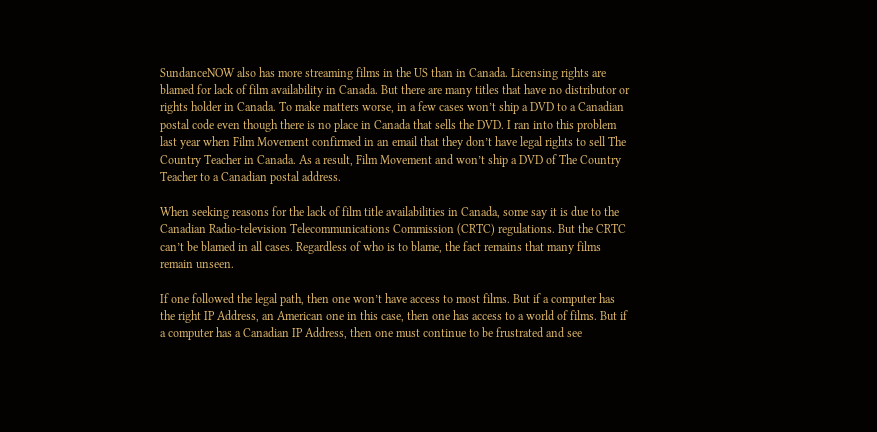SundanceNOW also has more streaming films in the US than in Canada. Licensing rights are blamed for lack of film availability in Canada. But there are many titles that have no distributor or rights holder in Canada. To make matters worse, in a few cases won’t ship a DVD to a Canadian postal code even though there is no place in Canada that sells the DVD. I ran into this problem last year when Film Movement confirmed in an email that they don’t have legal rights to sell The Country Teacher in Canada. As a result, Film Movement and won’t ship a DVD of The Country Teacher to a Canadian postal address.

When seeking reasons for the lack of film title availabilities in Canada, some say it is due to the Canadian Radio-television Telecommunications Commission (CRTC) regulations. But the CRTC can’t be blamed in all cases. Regardless of who is to blame, the fact remains that many films remain unseen.

If one followed the legal path, then one won’t have access to most films. But if a computer has the right IP Address, an American one in this case, then one has access to a world of films. But if a computer has a Canadian IP Address, then one must continue to be frustrated and see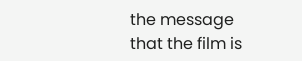the message that the film is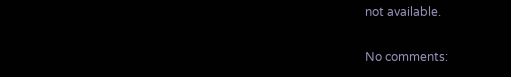not available.

No comments: